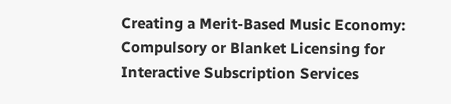Creating a Merit-Based Music Economy: Compulsory or Blanket Licensing for Interactive Subscription Services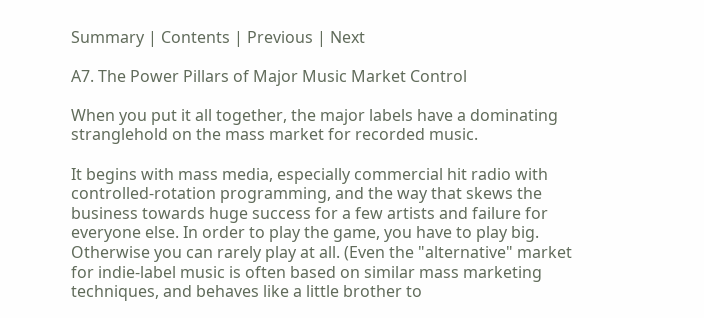Summary | Contents | Previous | Next

A7. The Power Pillars of Major Music Market Control

When you put it all together, the major labels have a dominating stranglehold on the mass market for recorded music.

It begins with mass media, especially commercial hit radio with controlled-rotation programming, and the way that skews the business towards huge success for a few artists and failure for everyone else. In order to play the game, you have to play big. Otherwise you can rarely play at all. (Even the "alternative" market for indie-label music is often based on similar mass marketing techniques, and behaves like a little brother to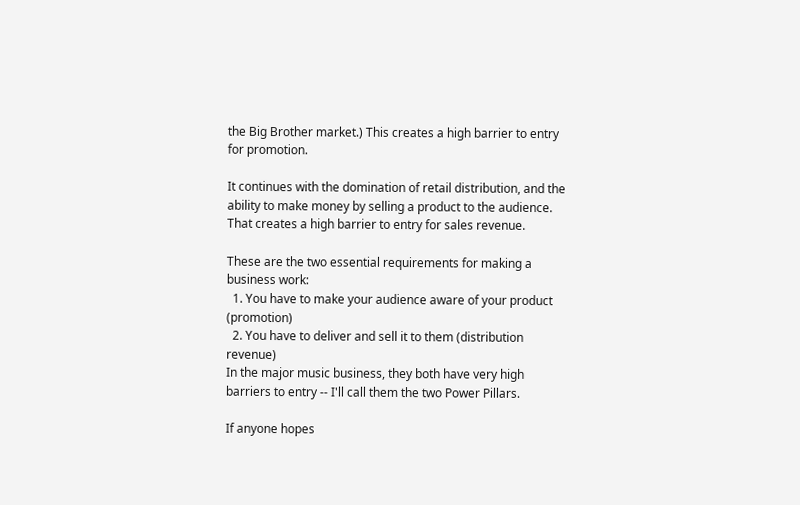the Big Brother market.) This creates a high barrier to entry for promotion.

It continues with the domination of retail distribution, and the ability to make money by selling a product to the audience. That creates a high barrier to entry for sales revenue.

These are the two essential requirements for making a business work:
  1. You have to make your audience aware of your product (promotion)
  2. You have to deliver and sell it to them (distribution revenue)
In the major music business, they both have very high barriers to entry -- I'll call them the two Power Pillars.

If anyone hopes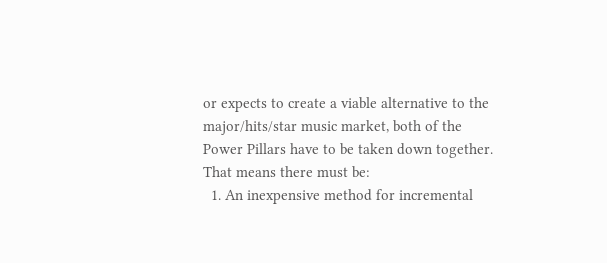or expects to create a viable alternative to the major/hits/star music market, both of the Power Pillars have to be taken down together. That means there must be:
  1. An inexpensive method for incremental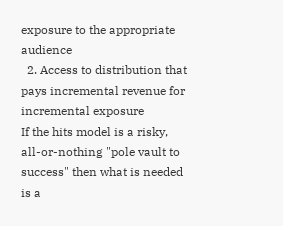exposure to the appropriate audience
  2. Access to distribution that pays incremental revenue for incremental exposure
If the hits model is a risky, all-or-nothing "pole vault to success" then what is needed is a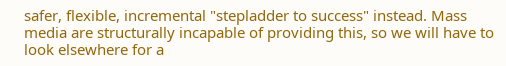safer, flexible, incremental "stepladder to success" instead. Mass media are structurally incapable of providing this, so we will have to look elsewhere for a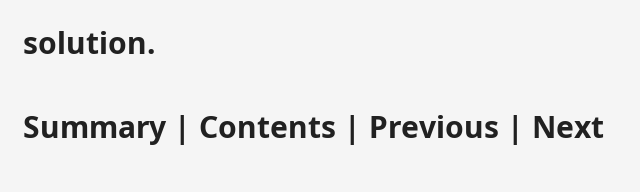solution.

Summary | Contents | Previous | Next